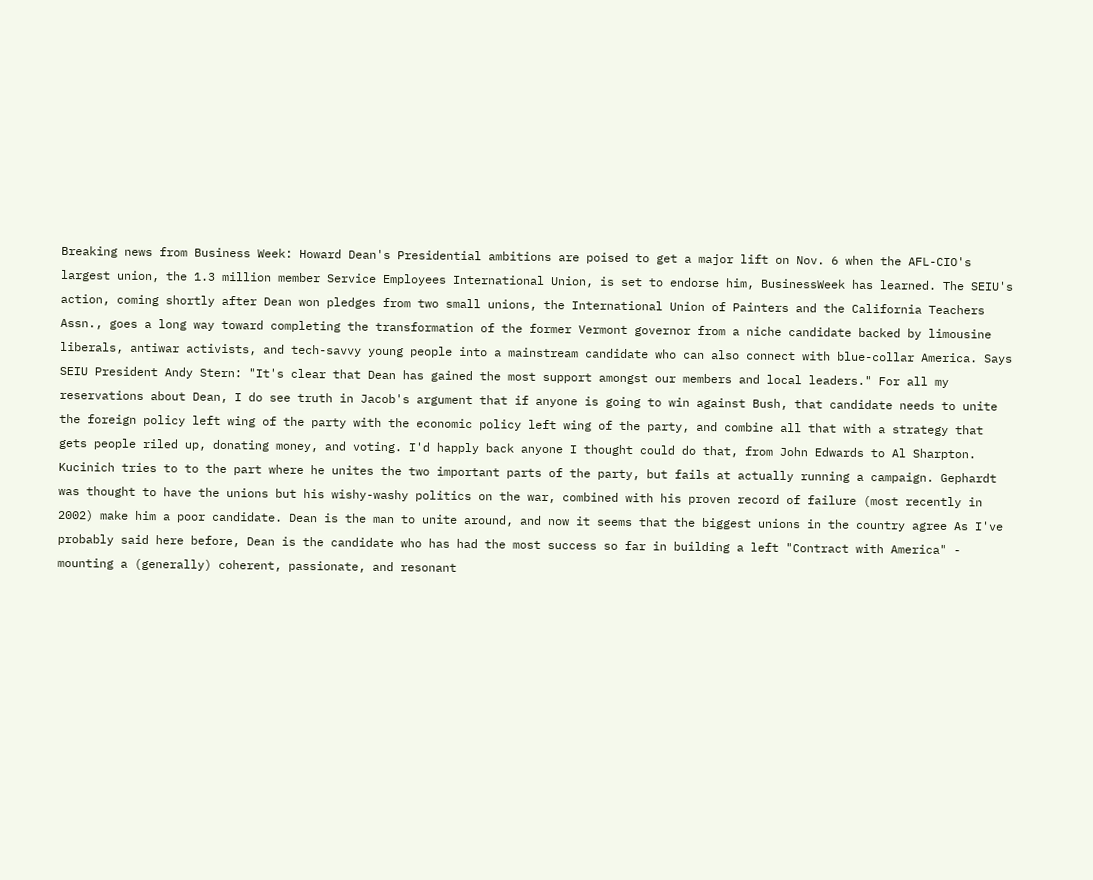Breaking news from Business Week: Howard Dean's Presidential ambitions are poised to get a major lift on Nov. 6 when the AFL-CIO's largest union, the 1.3 million member Service Employees International Union, is set to endorse him, BusinessWeek has learned. The SEIU's action, coming shortly after Dean won pledges from two small unions, the International Union of Painters and the California Teachers Assn., goes a long way toward completing the transformation of the former Vermont governor from a niche candidate backed by limousine liberals, antiwar activists, and tech-savvy young people into a mainstream candidate who can also connect with blue-collar America. Says SEIU President Andy Stern: "It's clear that Dean has gained the most support amongst our members and local leaders." For all my reservations about Dean, I do see truth in Jacob's argument that if anyone is going to win against Bush, that candidate needs to unite the foreign policy left wing of the party with the economic policy left wing of the party, and combine all that with a strategy that gets people riled up, donating money, and voting. I'd happly back anyone I thought could do that, from John Edwards to Al Sharpton. Kucinich tries to to the part where he unites the two important parts of the party, but fails at actually running a campaign. Gephardt was thought to have the unions but his wishy-washy politics on the war, combined with his proven record of failure (most recently in 2002) make him a poor candidate. Dean is the man to unite around, and now it seems that the biggest unions in the country agree As I've probably said here before, Dean is the candidate who has had the most success so far in building a left "Contract with America" - mounting a (generally) coherent, passionate, and resonant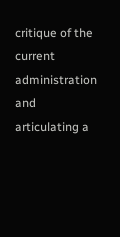critique of the current administration and articulating a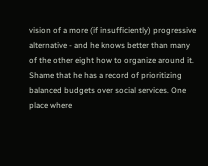vision of a more (if insufficiently) progressive alternative - and he knows better than many of the other eight how to organize around it. Shame that he has a record of prioritizing balanced budgets over social services. One place where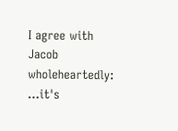I agree with Jacob wholeheartedly: ...it's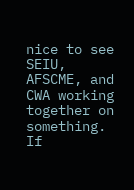nice to see SEIU, AFSCME, and CWA working together on something. If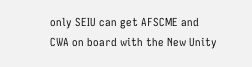only SEIU can get AFSCME and CWA on board with the New Unity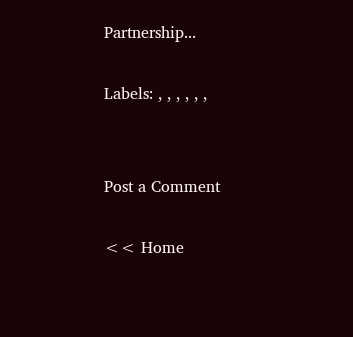Partnership...

Labels: , , , , , ,


Post a Comment

<< Home